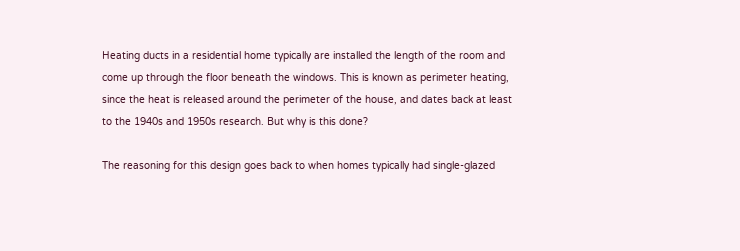Heating ducts in a residential home typically are installed the length of the room and come up through the floor beneath the windows. This is known as perimeter heating, since the heat is released around the perimeter of the house, and dates back at least to the 1940s and 1950s research. But why is this done?

The reasoning for this design goes back to when homes typically had single-glazed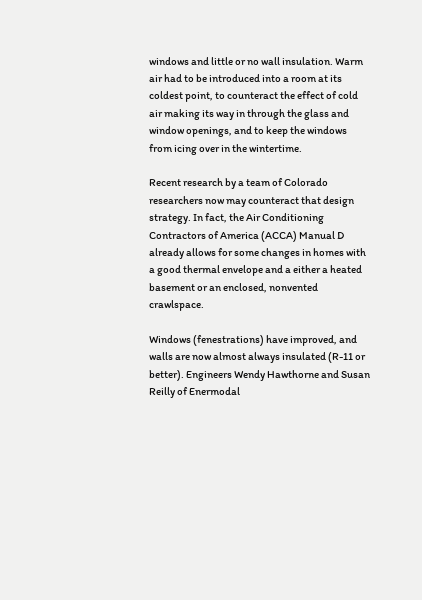windows and little or no wall insulation. Warm air had to be introduced into a room at its coldest point, to counteract the effect of cold air making its way in through the glass and window openings, and to keep the windows from icing over in the wintertime.

Recent research by a team of Colorado researchers now may counteract that design strategy. In fact, the Air Conditioning Contractors of America (ACCA) Manual D already allows for some changes in homes with a good thermal envelope and a either a heated basement or an enclosed, nonvented crawlspace.

Windows (fenestrations) have improved, and walls are now almost always insulated (R-11 or better). Engineers Wendy Hawthorne and Susan Reilly of Enermodal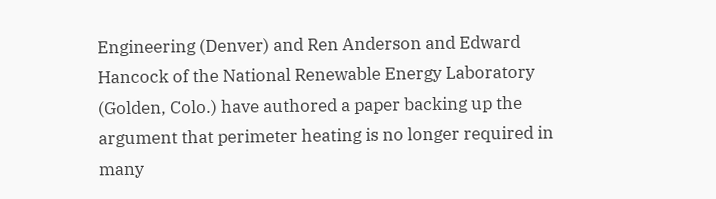Engineering (Denver) and Ren Anderson and Edward Hancock of the National Renewable Energy Laboratory (Golden, Colo.) have authored a paper backing up the argument that perimeter heating is no longer required in many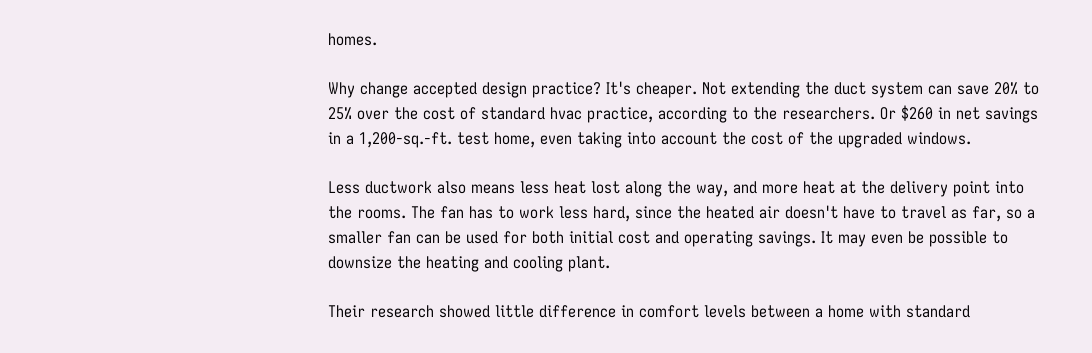homes.

Why change accepted design practice? It's cheaper. Not extending the duct system can save 20% to 25% over the cost of standard hvac practice, according to the researchers. Or $260 in net savings in a 1,200-sq.-ft. test home, even taking into account the cost of the upgraded windows.

Less ductwork also means less heat lost along the way, and more heat at the delivery point into the rooms. The fan has to work less hard, since the heated air doesn't have to travel as far, so a smaller fan can be used for both initial cost and operating savings. It may even be possible to downsize the heating and cooling plant.

Their research showed little difference in comfort levels between a home with standard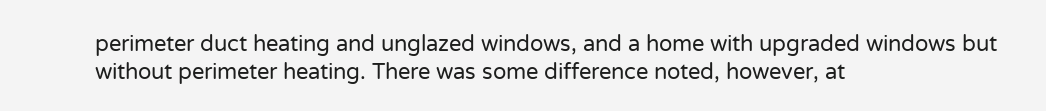perimeter duct heating and unglazed windows, and a home with upgraded windows but without perimeter heating. There was some difference noted, however, at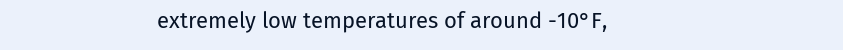extremely low temperatures of around -10°F,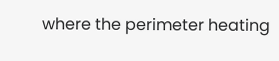where the perimeter heating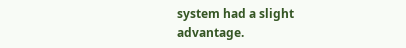system had a slight advantage.